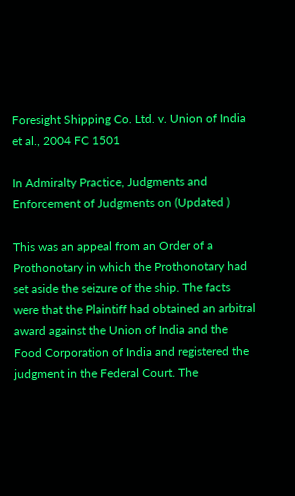Foresight Shipping Co. Ltd. v. Union of India et al., 2004 FC 1501

In Admiralty Practice, Judgments and Enforcement of Judgments on (Updated )

This was an appeal from an Order of a Prothonotary in which the Prothonotary had set aside the seizure of the ship. The facts were that the Plaintiff had obtained an arbitral award against the Union of India and the Food Corporation of India and registered the judgment in the Federal Court. The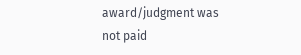award/judgment was not paid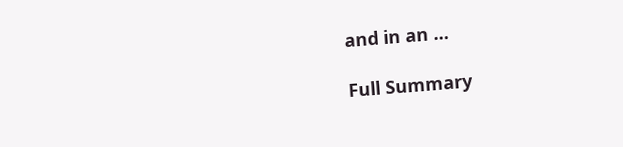and in an …

Full Summary